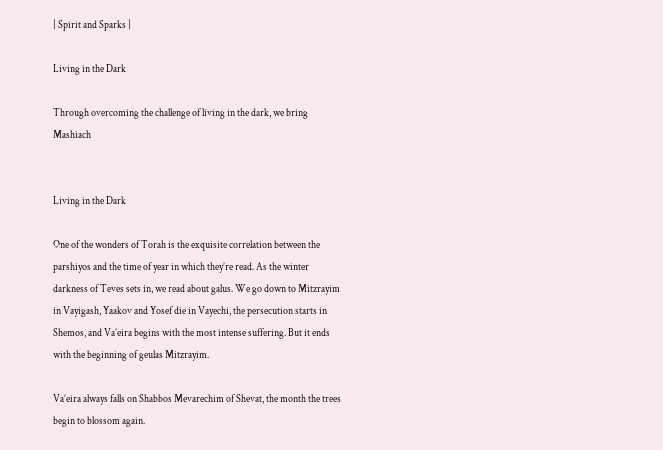| Spirit and Sparks |

Living in the Dark

Through overcoming the challenge of living in the dark, we bring Mashiach


Living in the Dark

One of the wonders of Torah is the exquisite correlation between the parshiyos and the time of year in which they’re read. As the winter darkness of Teves sets in, we read about galus. We go down to Mitzrayim in Vayigash, Yaakov and Yosef die in Vayechi, the persecution starts in Shemos, and Va’eira begins with the most intense suffering. But it ends with the beginning of geulas Mitzrayim.

Va’eira always falls on Shabbos Mevarechim of Shevat, the month the trees begin to blossom again.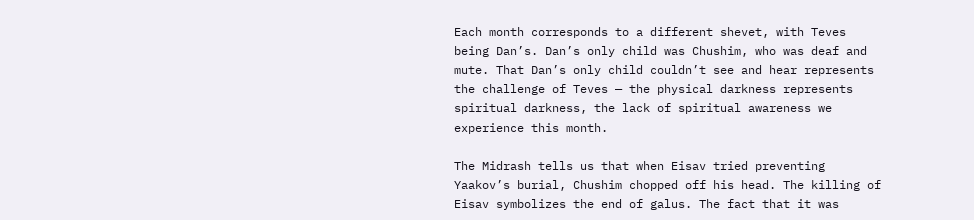Each month corresponds to a different shevet, with Teves being Dan’s. Dan’s only child was Chushim, who was deaf and mute. That Dan’s only child couldn’t see and hear represents the challenge of Teves — the physical darkness represents spiritual darkness, the lack of spiritual awareness we experience this month.

The Midrash tells us that when Eisav tried preventing Yaakov’s burial, Chushim chopped off his head. The killing of Eisav symbolizes the end of galus. The fact that it was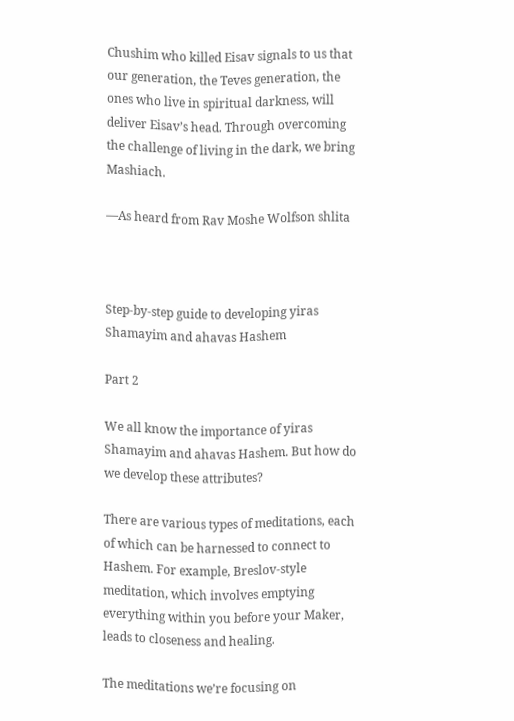Chushim who killed Eisav signals to us that our generation, the Teves generation, the ones who live in spiritual darkness, will deliver Eisav’s head. Through overcoming the challenge of living in the dark, we bring Mashiach.

—As heard from Rav Moshe Wolfson shlita



Step-by-step guide to developing yiras Shamayim and ahavas Hashem

Part 2

We all know the importance of yiras Shamayim and ahavas Hashem. But how do we develop these attributes?

There are various types of meditations, each of which can be harnessed to connect to Hashem. For example, Breslov-style meditation, which involves emptying everything within you before your Maker, leads to closeness and healing.

The meditations we’re focusing on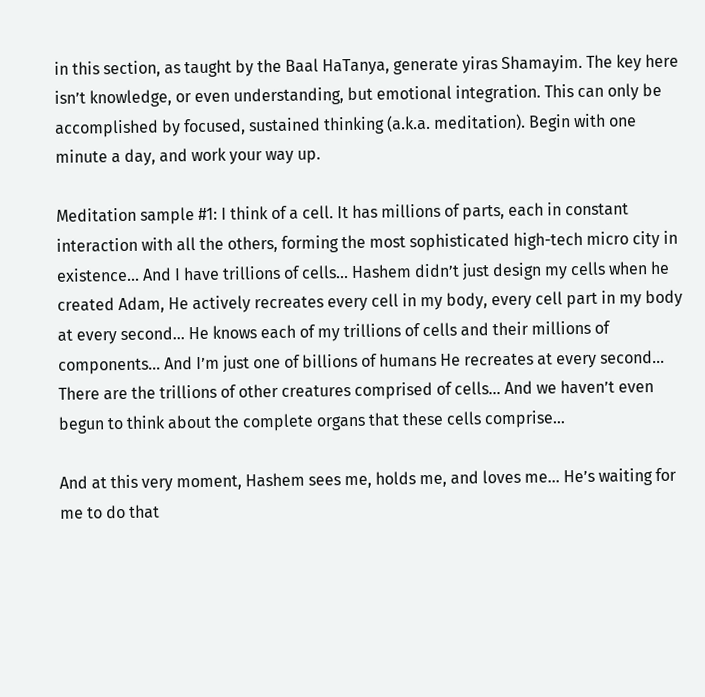in this section, as taught by the Baal HaTanya, generate yiras Shamayim. The key here isn’t knowledge, or even understanding, but emotional integration. This can only be accomplished by focused, sustained thinking (a.k.a. meditation). Begin with one minute a day, and work your way up.

Meditation sample #1: I think of a cell. It has millions of parts, each in constant interaction with all the others, forming the most sophisticated high-tech micro city in existence… And I have trillions of cells... Hashem didn’t just design my cells when he created Adam, He actively recreates every cell in my body, every cell part in my body at every second... He knows each of my trillions of cells and their millions of components… And I’m just one of billions of humans He recreates at every second… There are the trillions of other creatures comprised of cells... And we haven’t even begun to think about the complete organs that these cells comprise…

And at this very moment, Hashem sees me, holds me, and loves me... He’s waiting for me to do that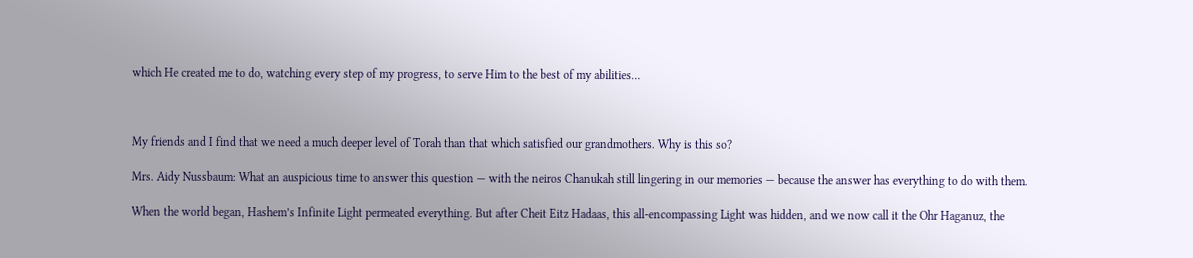which He created me to do, watching every step of my progress, to serve Him to the best of my abilities…



My friends and I find that we need a much deeper level of Torah than that which satisfied our grandmothers. Why is this so?

Mrs. Aidy Nussbaum: What an auspicious time to answer this question — with the neiros Chanukah still lingering in our memories — because the answer has everything to do with them.

When the world began, Hashem’s Infinite Light permeated everything. But after Cheit Eitz Hadaas, this all-encompassing Light was hidden, and we now call it the Ohr Haganuz, the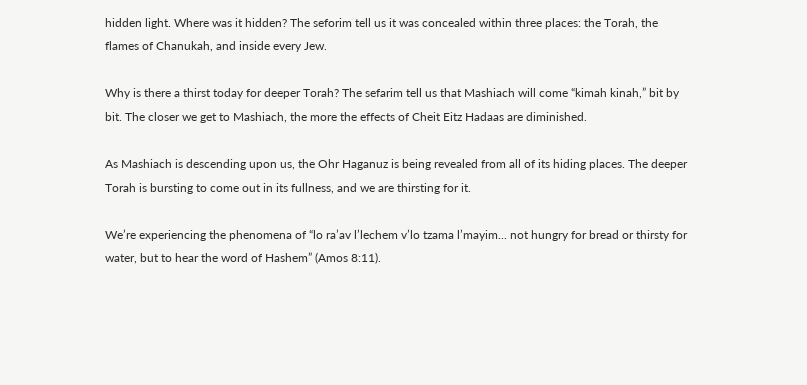hidden light. Where was it hidden? The seforim tell us it was concealed within three places: the Torah, the flames of Chanukah, and inside every Jew.

Why is there a thirst today for deeper Torah? The sefarim tell us that Mashiach will come “kimah kinah,” bit by bit. The closer we get to Mashiach, the more the effects of Cheit Eitz Hadaas are diminished.

As Mashiach is descending upon us, the Ohr Haganuz is being revealed from all of its hiding places. The deeper Torah is bursting to come out in its fullness, and we are thirsting for it.

We’re experiencing the phenomena of “lo ra’av l’lechem v’lo tzama l’mayim... not hungry for bread or thirsty for water, but to hear the word of Hashem” (Amos 8:11).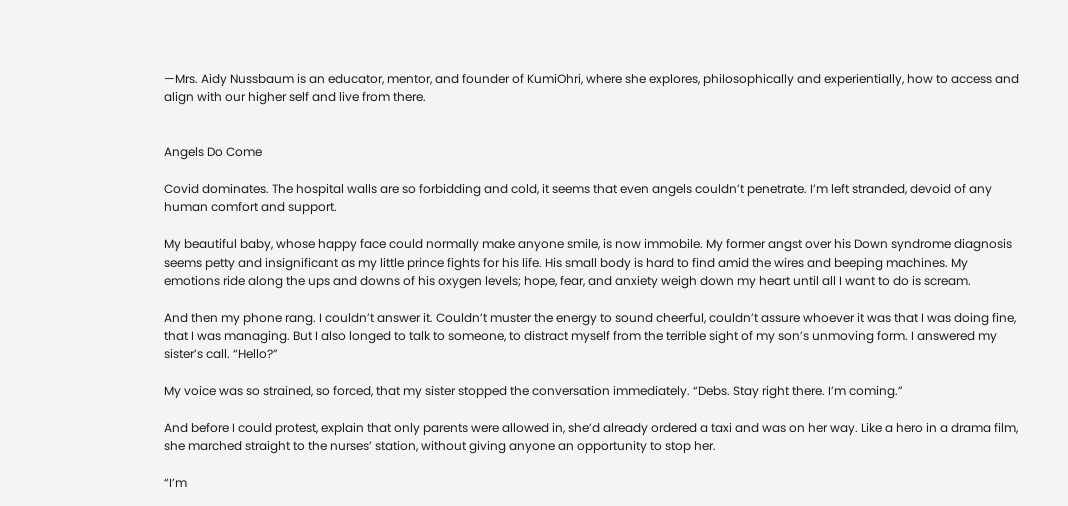—Mrs. Aidy Nussbaum is an educator, mentor, and founder of KumiOhri, where she explores, philosophically and experientially, how to access and align with our higher self and live from there.


Angels Do Come

Covid dominates. The hospital walls are so forbidding and cold, it seems that even angels couldn’t penetrate. I’m left stranded, devoid of any human comfort and support.

My beautiful baby, whose happy face could normally make anyone smile, is now immobile. My former angst over his Down syndrome diagnosis seems petty and insignificant as my little prince fights for his life. His small body is hard to find amid the wires and beeping machines. My emotions ride along the ups and downs of his oxygen levels; hope, fear, and anxiety weigh down my heart until all I want to do is scream.

And then my phone rang. I couldn’t answer it. Couldn’t muster the energy to sound cheerful, couldn’t assure whoever it was that I was doing fine, that I was managing. But I also longed to talk to someone, to distract myself from the terrible sight of my son’s unmoving form. I answered my sister’s call. “Hello?”

My voice was so strained, so forced, that my sister stopped the conversation immediately. “Debs. Stay right there. I’m coming.”

And before I could protest, explain that only parents were allowed in, she’d already ordered a taxi and was on her way. Like a hero in a drama film, she marched straight to the nurses’ station, without giving anyone an opportunity to stop her.

“I’m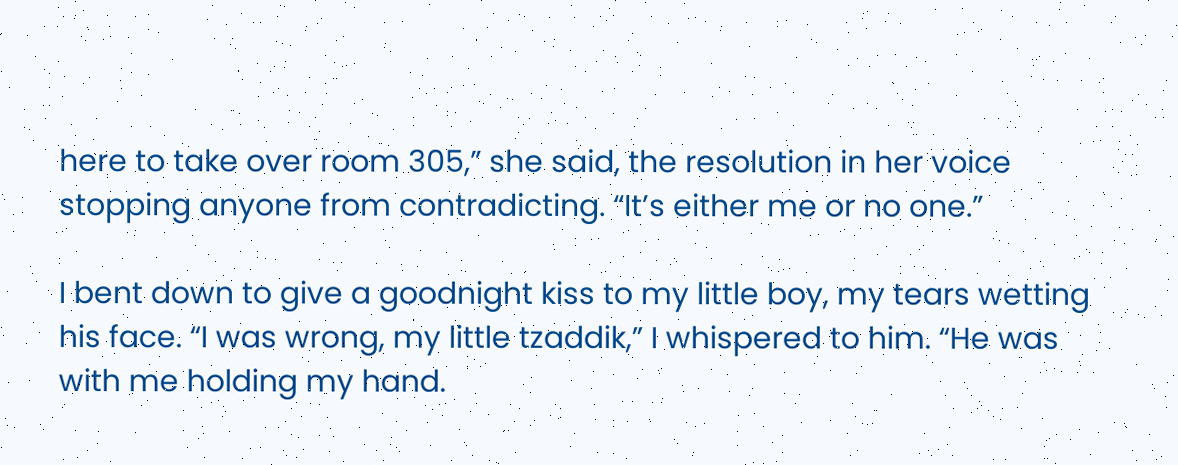here to take over room 305,” she said, the resolution in her voice stopping anyone from contradicting. “It’s either me or no one.”

I bent down to give a goodnight kiss to my little boy, my tears wetting his face. “I was wrong, my little tzaddik,” I whispered to him. “He was with me holding my hand.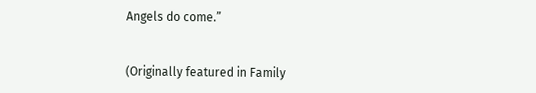Angels do come.”


(Originally featured in Family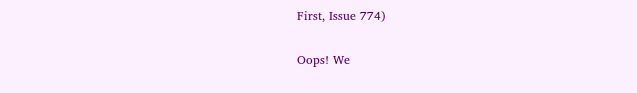First, Issue 774)

Oops! We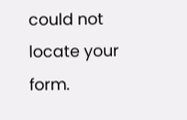could not locate your form.